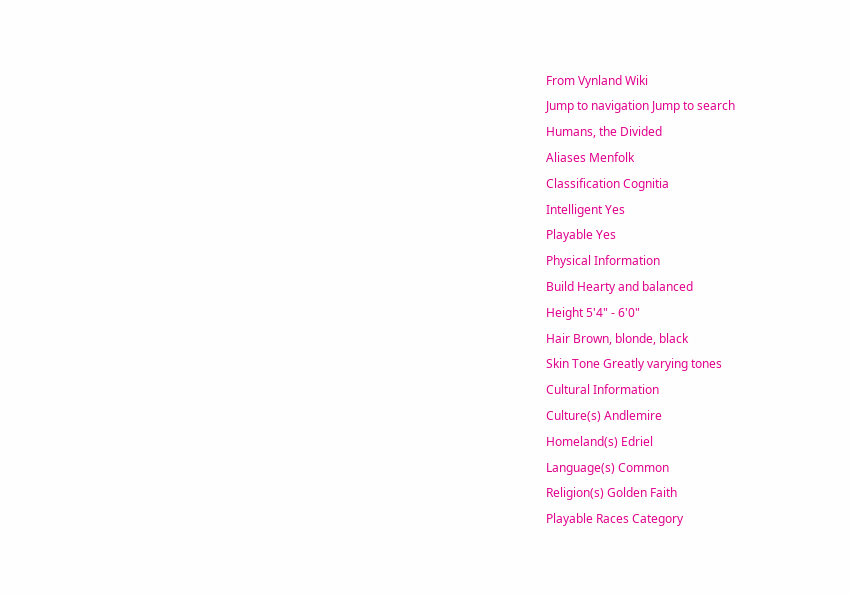From Vynland Wiki
Jump to navigation Jump to search
Humans, the Divided
Aliases Menfolk
Classification Cognitia
Intelligent Yes
Playable Yes
Physical Information
Build Hearty and balanced
Height 5'4" - 6'0"
Hair Brown, blonde, black
Skin Tone Greatly varying tones
Cultural Information
Culture(s) Andlemire
Homeland(s) Edriel
Language(s) Common
Religion(s) Golden Faith
Playable Races Category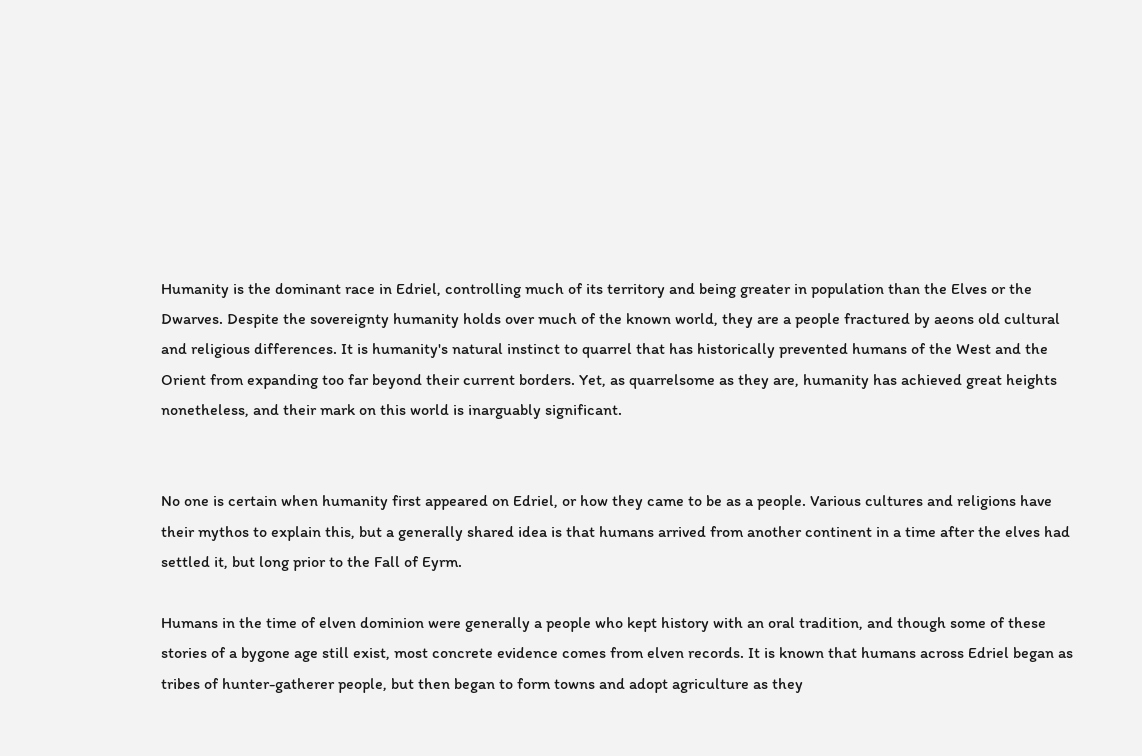Humanity is the dominant race in Edriel, controlling much of its territory and being greater in population than the Elves or the Dwarves. Despite the sovereignty humanity holds over much of the known world, they are a people fractured by aeons old cultural and religious differences. It is humanity's natural instinct to quarrel that has historically prevented humans of the West and the Orient from expanding too far beyond their current borders. Yet, as quarrelsome as they are, humanity has achieved great heights nonetheless, and their mark on this world is inarguably significant.


No one is certain when humanity first appeared on Edriel, or how they came to be as a people. Various cultures and religions have their mythos to explain this, but a generally shared idea is that humans arrived from another continent in a time after the elves had settled it, but long prior to the Fall of Eyrm.

Humans in the time of elven dominion were generally a people who kept history with an oral tradition, and though some of these stories of a bygone age still exist, most concrete evidence comes from elven records. It is known that humans across Edriel began as tribes of hunter-gatherer people, but then began to form towns and adopt agriculture as they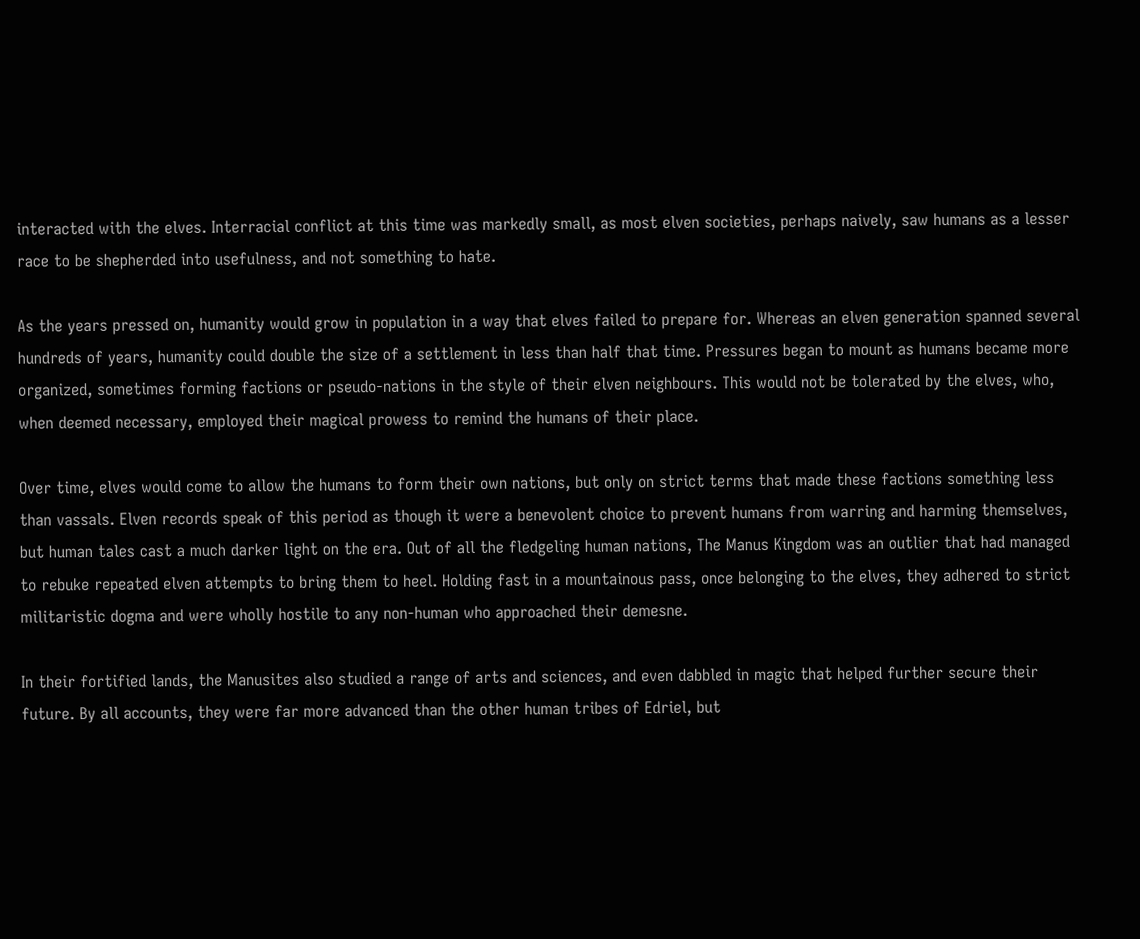interacted with the elves. Interracial conflict at this time was markedly small, as most elven societies, perhaps naively, saw humans as a lesser race to be shepherded into usefulness, and not something to hate.

As the years pressed on, humanity would grow in population in a way that elves failed to prepare for. Whereas an elven generation spanned several hundreds of years, humanity could double the size of a settlement in less than half that time. Pressures began to mount as humans became more organized, sometimes forming factions or pseudo-nations in the style of their elven neighbours. This would not be tolerated by the elves, who, when deemed necessary, employed their magical prowess to remind the humans of their place.

Over time, elves would come to allow the humans to form their own nations, but only on strict terms that made these factions something less than vassals. Elven records speak of this period as though it were a benevolent choice to prevent humans from warring and harming themselves, but human tales cast a much darker light on the era. Out of all the fledgeling human nations, The Manus Kingdom was an outlier that had managed to rebuke repeated elven attempts to bring them to heel. Holding fast in a mountainous pass, once belonging to the elves, they adhered to strict militaristic dogma and were wholly hostile to any non-human who approached their demesne.

In their fortified lands, the Manusites also studied a range of arts and sciences, and even dabbled in magic that helped further secure their future. By all accounts, they were far more advanced than the other human tribes of Edriel, but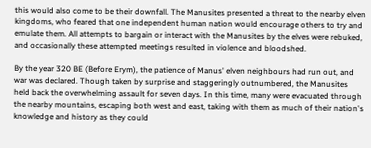this would also come to be their downfall. The Manusites presented a threat to the nearby elven kingdoms, who feared that one independent human nation would encourage others to try and emulate them. All attempts to bargain or interact with the Manusites by the elves were rebuked, and occasionally these attempted meetings resulted in violence and bloodshed.

By the year 320 BE (Before Erym), the patience of Manus' elven neighbours had run out, and war was declared. Though taken by surprise and staggeringly outnumbered, the Manusites held back the overwhelming assault for seven days. In this time, many were evacuated through the nearby mountains, escaping both west and east, taking with them as much of their nation's knowledge and history as they could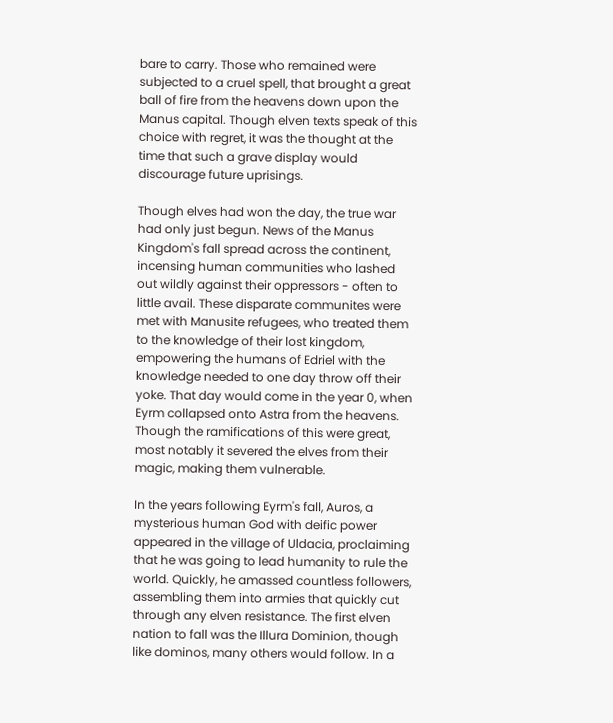bare to carry. Those who remained were subjected to a cruel spell, that brought a great ball of fire from the heavens down upon the Manus capital. Though elven texts speak of this choice with regret, it was the thought at the time that such a grave display would discourage future uprisings.

Though elves had won the day, the true war had only just begun. News of the Manus Kingdom's fall spread across the continent, incensing human communities who lashed out wildly against their oppressors - often to little avail. These disparate communites were met with Manusite refugees, who treated them to the knowledge of their lost kingdom, empowering the humans of Edriel with the knowledge needed to one day throw off their yoke. That day would come in the year 0, when Eyrm collapsed onto Astra from the heavens. Though the ramifications of this were great, most notably it severed the elves from their magic, making them vulnerable.

In the years following Eyrm's fall, Auros, a mysterious human God with deific power appeared in the village of Uldacia, proclaiming that he was going to lead humanity to rule the world. Quickly, he amassed countless followers, assembling them into armies that quickly cut through any elven resistance. The first elven nation to fall was the Illura Dominion, though like dominos, many others would follow. In a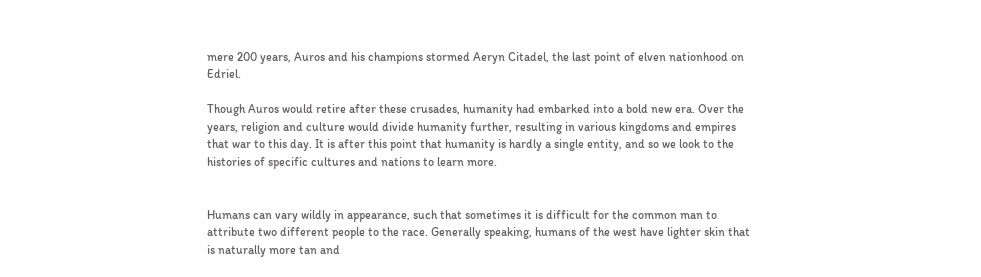mere 200 years, Auros and his champions stormed Aeryn Citadel, the last point of elven nationhood on Edriel.

Though Auros would retire after these crusades, humanity had embarked into a bold new era. Over the years, religion and culture would divide humanity further, resulting in various kingdoms and empires that war to this day. It is after this point that humanity is hardly a single entity, and so we look to the histories of specific cultures and nations to learn more.


Humans can vary wildly in appearance, such that sometimes it is difficult for the common man to attribute two different people to the race. Generally speaking, humans of the west have lighter skin that is naturally more tan and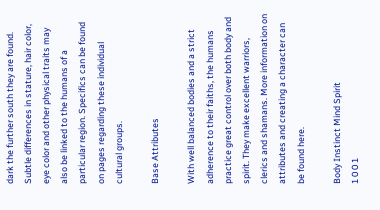dark the further south they are found. Subtle differences in stature, hair color, eye color and other physical traits may also be linked to the humans of a particular region. Specifics can be found on pages regarding these individual cultural groups.

Base Attributes

With well balanced bodies and a strict adherence to their faiths, the humans practice great control over both body and spirit. They make excellent warriors, clerics and shamans. More information on attributes and creating a character can be found here.

Body Instinct Mind Spirit
1 0 0 1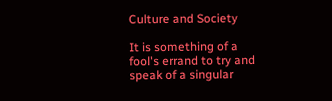Culture and Society

It is something of a fool's errand to try and speak of a singular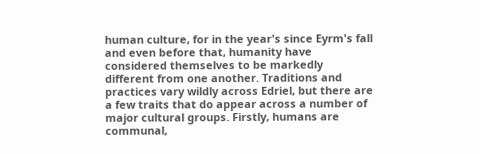human culture, for in the year's since Eyrm's fall and even before that, humanity have considered themselves to be markedly different from one another. Traditions and practices vary wildly across Edriel, but there are a few traits that do appear across a number of major cultural groups. Firstly, humans are communal,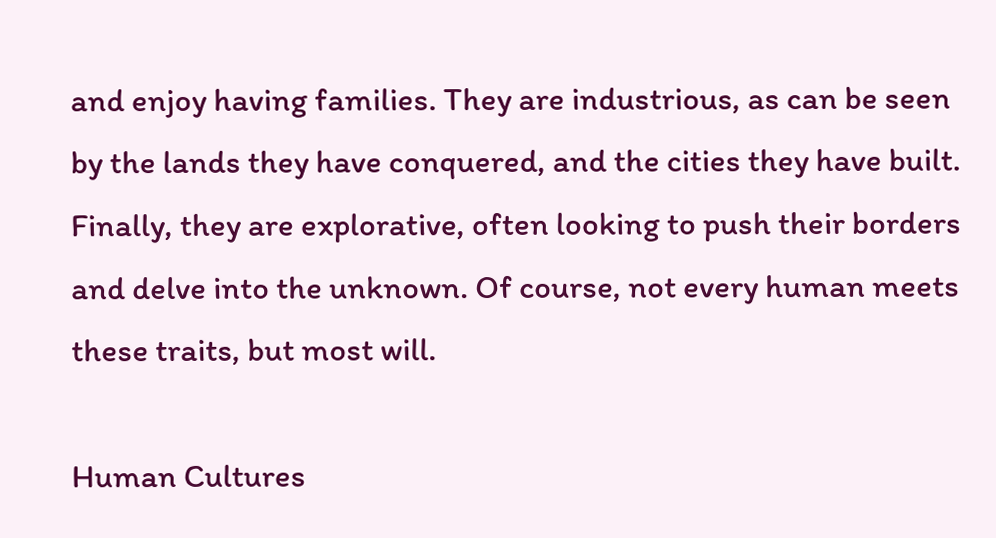and enjoy having families. They are industrious, as can be seen by the lands they have conquered, and the cities they have built. Finally, they are explorative, often looking to push their borders and delve into the unknown. Of course, not every human meets these traits, but most will.

Human Cultures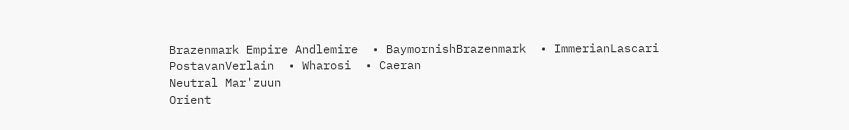Brazenmark Empire Andlemire  • BaymornishBrazenmark  • ImmerianLascari
PostavanVerlain  • Wharosi  • Caeran
Neutral Mar'zuun
Orient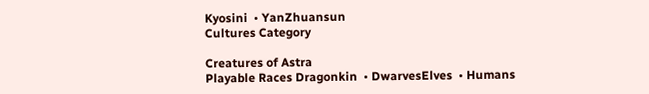Kyosini  • YanZhuansun
Cultures Category

Creatures of Astra
Playable Races Dragonkin  • DwarvesElves  • Humans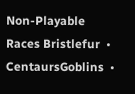Non-Playable Races Bristlefur  • CentaursGoblins  •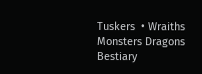Tuskers  • Wraiths
Monsters Dragons
Bestiary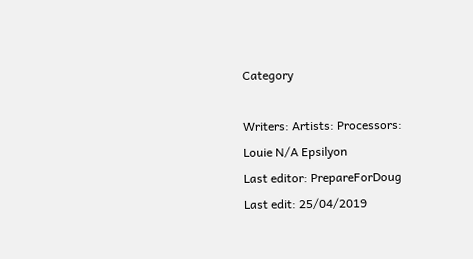Category

Writers: Artists: Processors:
Louie N/A Epsilyon
Last editor: PrepareForDoug
Last edit: 25/04/2019